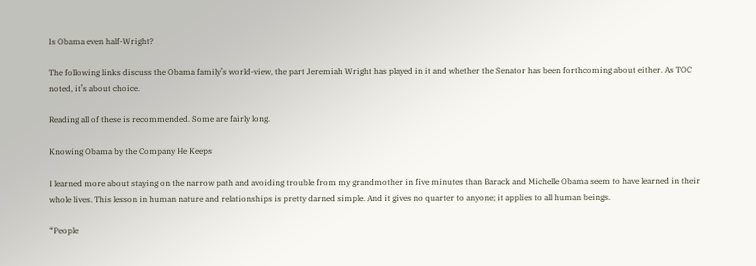Is Obama even half-Wright?

The following links discuss the Obama family’s world-view, the part Jeremiah Wright has played in it and whether the Senator has been forthcoming about either. As TOC noted, it’s about choice.

Reading all of these is recommended. Some are fairly long.

Knowing Obama by the Company He Keeps

I learned more about staying on the narrow path and avoiding trouble from my grandmother in five minutes than Barack and Michelle Obama seem to have learned in their whole lives. This lesson in human nature and relationships is pretty darned simple. And it gives no quarter to anyone; it applies to all human beings.

“People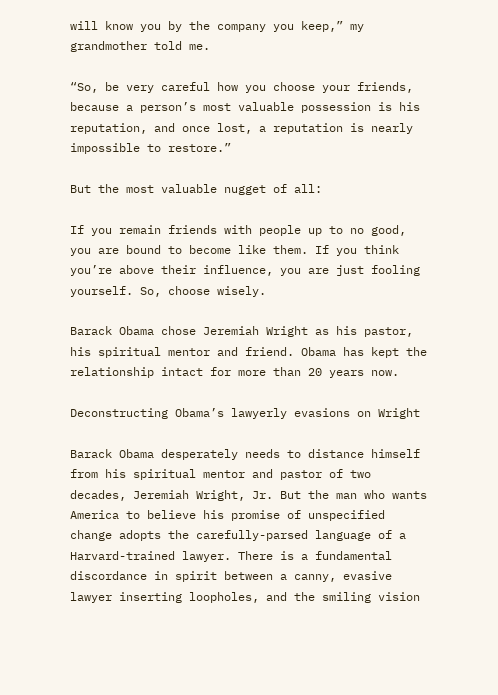will know you by the company you keep,” my grandmother told me.

“So, be very careful how you choose your friends, because a person’s most valuable possession is his reputation, and once lost, a reputation is nearly impossible to restore.”

But the most valuable nugget of all:

If you remain friends with people up to no good, you are bound to become like them. If you think you’re above their influence, you are just fooling yourself. So, choose wisely.

Barack Obama chose Jeremiah Wright as his pastor, his spiritual mentor and friend. Obama has kept the relationship intact for more than 20 years now.

Deconstructing Obama’s lawyerly evasions on Wright

Barack Obama desperately needs to distance himself from his spiritual mentor and pastor of two decades, Jeremiah Wright, Jr. But the man who wants America to believe his promise of unspecified change adopts the carefully-parsed language of a Harvard-trained lawyer. There is a fundamental discordance in spirit between a canny, evasive lawyer inserting loopholes, and the smiling vision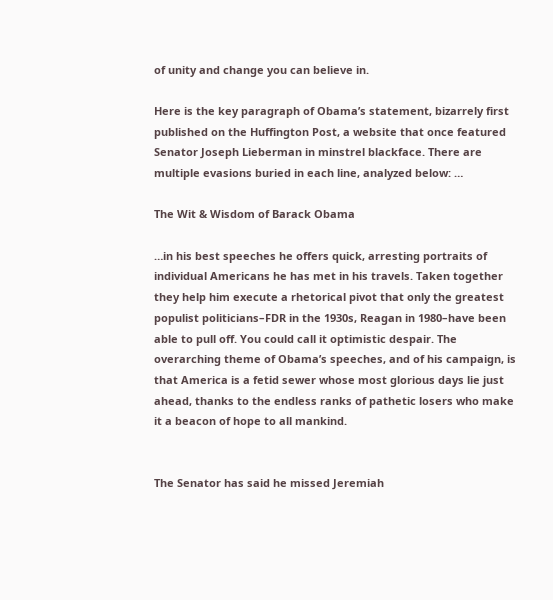of unity and change you can believe in.

Here is the key paragraph of Obama’s statement, bizarrely first published on the Huffington Post, a website that once featured Senator Joseph Lieberman in minstrel blackface. There are multiple evasions buried in each line, analyzed below: …

The Wit & Wisdom of Barack Obama

…in his best speeches he offers quick, arresting portraits of individual Americans he has met in his travels. Taken together they help him execute a rhetorical pivot that only the greatest populist politicians–FDR in the 1930s, Reagan in 1980–have been able to pull off. You could call it optimistic despair. The overarching theme of Obama’s speeches, and of his campaign, is that America is a fetid sewer whose most glorious days lie just ahead, thanks to the endless ranks of pathetic losers who make it a beacon of hope to all mankind.


The Senator has said he missed Jeremiah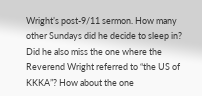Wright’s post-9/11 sermon. How many other Sundays did he decide to sleep in? Did he also miss the one where the Reverend Wright referred to “the US of KKKA”? How about the one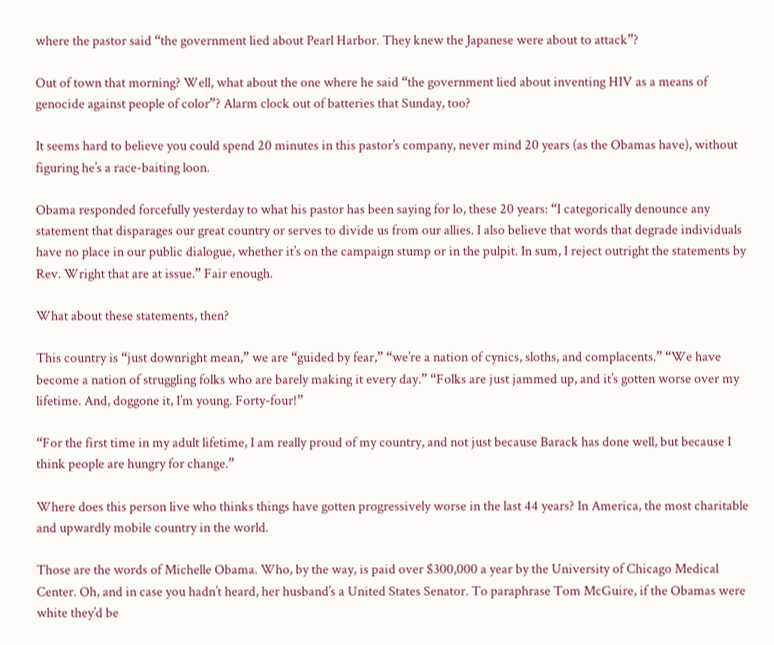where the pastor said “the government lied about Pearl Harbor. They knew the Japanese were about to attack”?

Out of town that morning? Well, what about the one where he said “the government lied about inventing HIV as a means of genocide against people of color”? Alarm clock out of batteries that Sunday, too?

It seems hard to believe you could spend 20 minutes in this pastor’s company, never mind 20 years (as the Obamas have), without figuring he’s a race-baiting loon.

Obama responded forcefully yesterday to what his pastor has been saying for lo, these 20 years: “I categorically denounce any statement that disparages our great country or serves to divide us from our allies. I also believe that words that degrade individuals have no place in our public dialogue, whether it’s on the campaign stump or in the pulpit. In sum, I reject outright the statements by Rev. Wright that are at issue.” Fair enough.

What about these statements, then?

This country is “just downright mean,” we are “guided by fear,” “we’re a nation of cynics, sloths, and complacents.” “We have become a nation of struggling folks who are barely making it every day.” “Folks are just jammed up, and it’s gotten worse over my lifetime. And, doggone it, I’m young. Forty-four!”

“For the first time in my adult lifetime, I am really proud of my country, and not just because Barack has done well, but because I think people are hungry for change.”

Where does this person live who thinks things have gotten progressively worse in the last 44 years? In America, the most charitable and upwardly mobile country in the world.

Those are the words of Michelle Obama. Who, by the way, is paid over $300,000 a year by the University of Chicago Medical Center. Oh, and in case you hadn’t heard, her husband’s a United States Senator. To paraphrase Tom McGuire, if the Obamas were white they’d be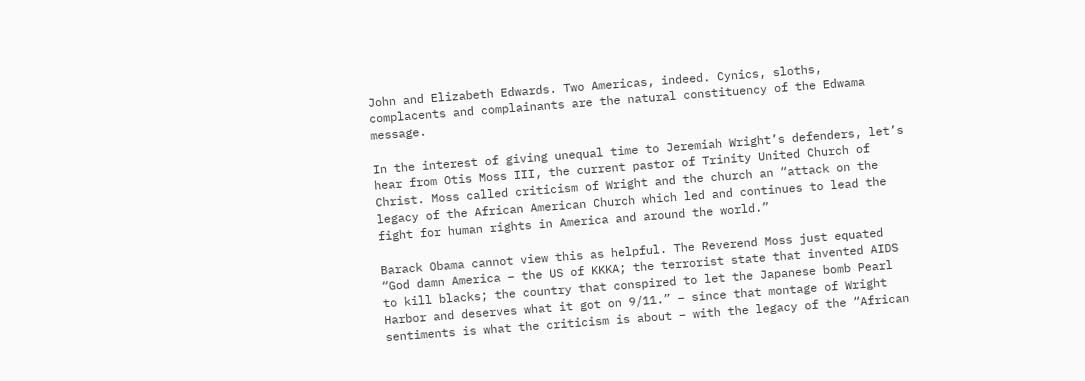John and Elizabeth Edwards. Two Americas, indeed. Cynics, sloths, complacents and complainants are the natural constituency of the Edwama message.

In the interest of giving unequal time to Jeremiah Wright’s defenders, let’s hear from Otis Moss III, the current pastor of Trinity United Church of Christ. Moss called criticism of Wright and the church an “attack on the legacy of the African American Church which led and continues to lead the fight for human rights in America and around the world.”

Barack Obama cannot view this as helpful. The Reverend Moss just equated “God damn America – the US of KKKA; the terrorist state that invented AIDS to kill blacks; the country that conspired to let the Japanese bomb Pearl Harbor and deserves what it got on 9/11.” – since that montage of Wright sentiments is what the criticism is about – with the legacy of the “African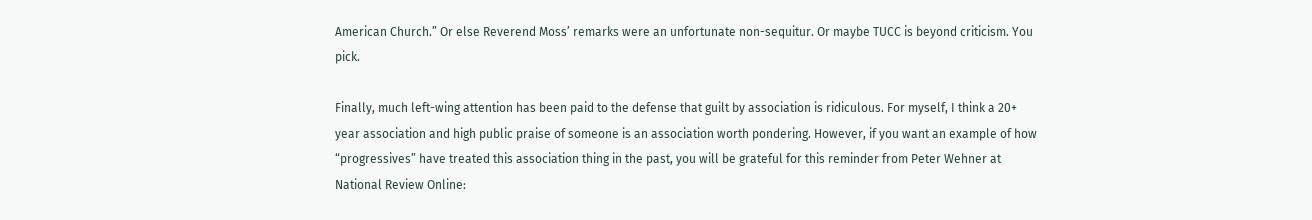American Church.” Or else Reverend Moss’ remarks were an unfortunate non-sequitur. Or maybe TUCC is beyond criticism. You pick.

Finally, much left-wing attention has been paid to the defense that guilt by association is ridiculous. For myself, I think a 20+ year association and high public praise of someone is an association worth pondering. However, if you want an example of how “progressives” have treated this association thing in the past, you will be grateful for this reminder from Peter Wehner at National Review Online: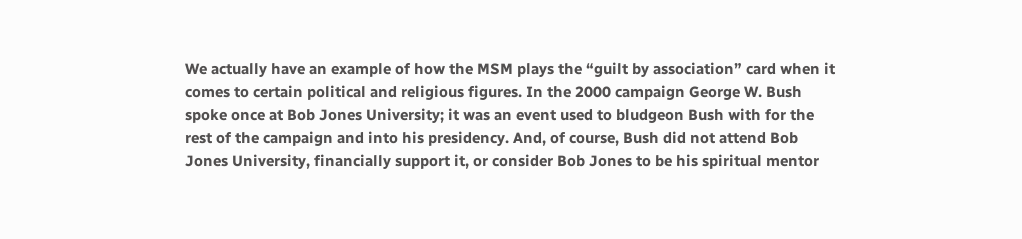We actually have an example of how the MSM plays the “guilt by association” card when it comes to certain political and religious figures. In the 2000 campaign George W. Bush spoke once at Bob Jones University; it was an event used to bludgeon Bush with for the rest of the campaign and into his presidency. And, of course, Bush did not attend Bob Jones University, financially support it, or consider Bob Jones to be his spiritual mentor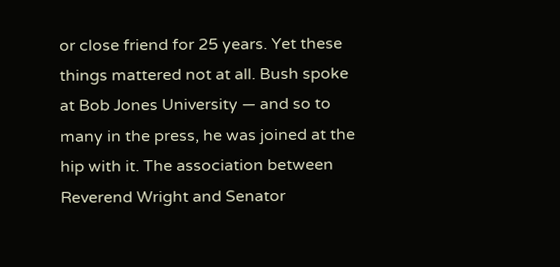or close friend for 25 years. Yet these things mattered not at all. Bush spoke at Bob Jones University — and so to many in the press, he was joined at the hip with it. The association between Reverend Wright and Senator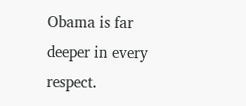Obama is far deeper in every respect.